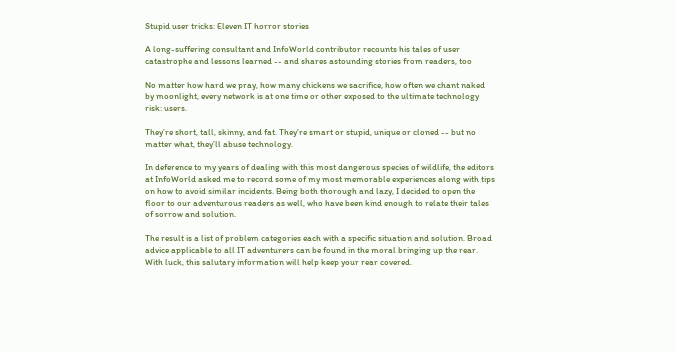Stupid user tricks: Eleven IT horror stories

A long-suffering consultant and InfoWorld contributor recounts his tales of user catastrophe and lessons learned -- and shares astounding stories from readers, too

No matter how hard we pray, how many chickens we sacrifice, how often we chant naked by moonlight, every network is at one time or other exposed to the ultimate technology risk: users.

They’re short, tall, skinny, and fat. They’re smart or stupid, unique or cloned -- but no matter what, they’ll abuse technology.

In deference to my years of dealing with this most dangerous species of wildlife, the editors at InfoWorld asked me to record some of my most memorable experiences along with tips on how to avoid similar incidents. Being both thorough and lazy, I decided to open the floor to our adventurous readers as well, who have been kind enough to relate their tales of sorrow and solution.

The result is a list of problem categories each with a specific situation and solution. Broad advice applicable to all IT adventurers can be found in the moral bringing up the rear. With luck, this salutary information will help keep your rear covered.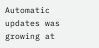Automatic updates was growing at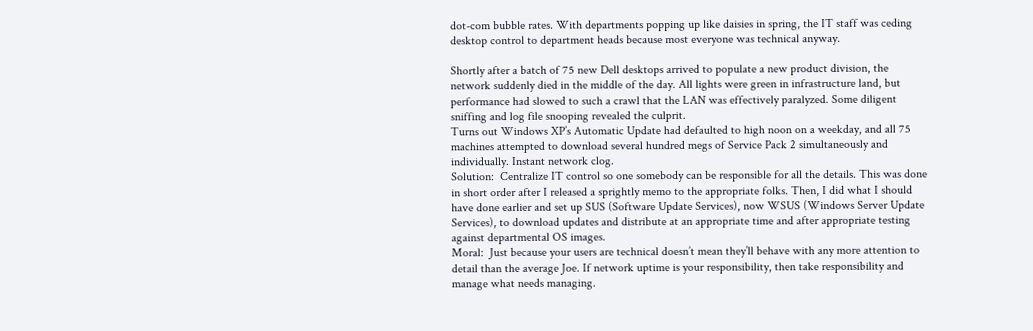dot-com bubble rates. With departments popping up like daisies in spring, the IT staff was ceding desktop control to department heads because most everyone was technical anyway.

Shortly after a batch of 75 new Dell desktops arrived to populate a new product division, the network suddenly died in the middle of the day. All lights were green in infrastructure land, but performance had slowed to such a crawl that the LAN was effectively paralyzed. Some diligent sniffing and log file snooping revealed the culprit.
Turns out Windows XP’s Automatic Update had defaulted to high noon on a weekday, and all 75 machines attempted to download several hundred megs of Service Pack 2 simultaneously and individually. Instant network clog.
Solution:  Centralize IT control so one somebody can be responsible for all the details. This was done in short order after I released a sprightly memo to the appropriate folks. Then, I did what I should have done earlier and set up SUS (Software Update Services), now WSUS (Windows Server Update Services), to download updates and distribute at an appropriate time and after appropriate testing against departmental OS images.
Moral:  Just because your users are technical doesn’t mean they’ll behave with any more attention to detail than the average Joe. If network uptime is your responsibility, then take responsibility and manage what needs managing.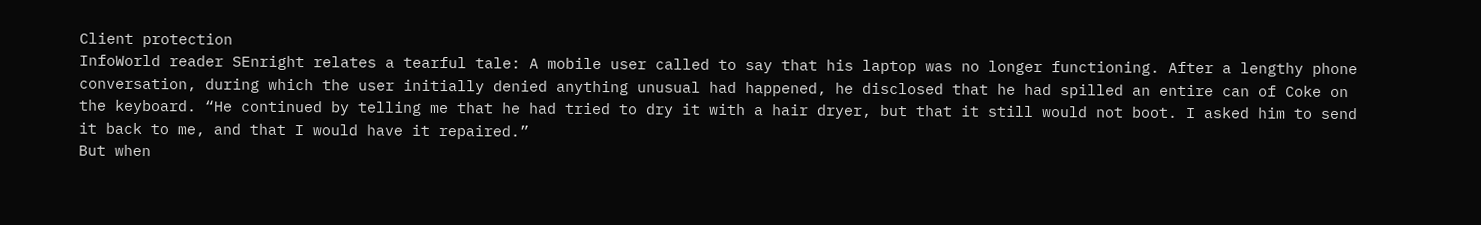Client protection
InfoWorld reader SEnright relates a tearful tale: A mobile user called to say that his laptop was no longer functioning. After a lengthy phone conversation, during which the user initially denied anything unusual had happened, he disclosed that he had spilled an entire can of Coke on the keyboard. “He continued by telling me that he had tried to dry it with a hair dryer, but that it still would not boot. I asked him to send it back to me, and that I would have it repaired.”
But when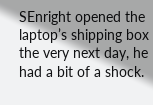SEnright opened the laptop’s shipping box the very next day, he had a bit of a shock.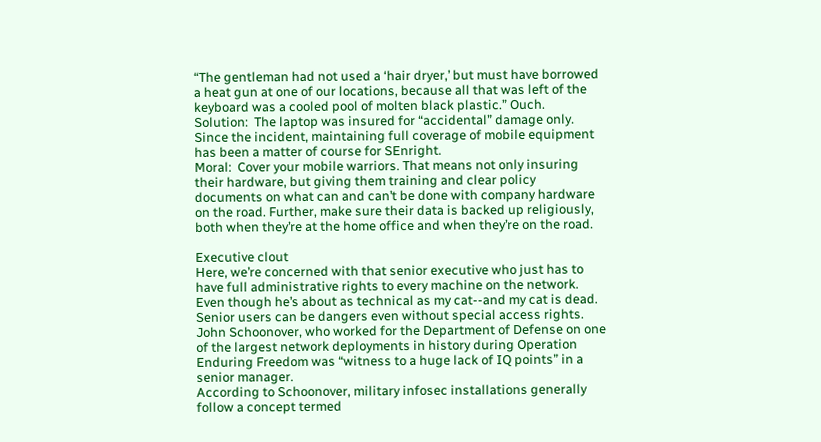“The gentleman had not used a ‘hair dryer,’ but must have borrowed a heat gun at one of our locations, because all that was left of the keyboard was a cooled pool of molten black plastic.” Ouch.
Solution:  The laptop was insured for “accidental” damage only. Since the incident, maintaining full coverage of mobile equipment has been a matter of course for SEnright.
Moral:  Cover your mobile warriors. That means not only insuring their hardware, but giving them training and clear policy documents on what can and can’t be done with company hardware on the road. Further, make sure their data is backed up religiously, both when they’re at the home office and when they’re on the road.

Executive clout
Here, we’re concerned with that senior executive who just has to have full administrative rights to every machine on the network. Even though he’s about as technical as my cat--and my cat is dead.
Senior users can be dangers even without special access rights. John Schoonover, who worked for the Department of Defense on one of the largest network deployments in history during Operation Enduring Freedom was “witness to a huge lack of IQ points” in a senior manager.
According to Schoonover, military infosec installations generally follow a concept termed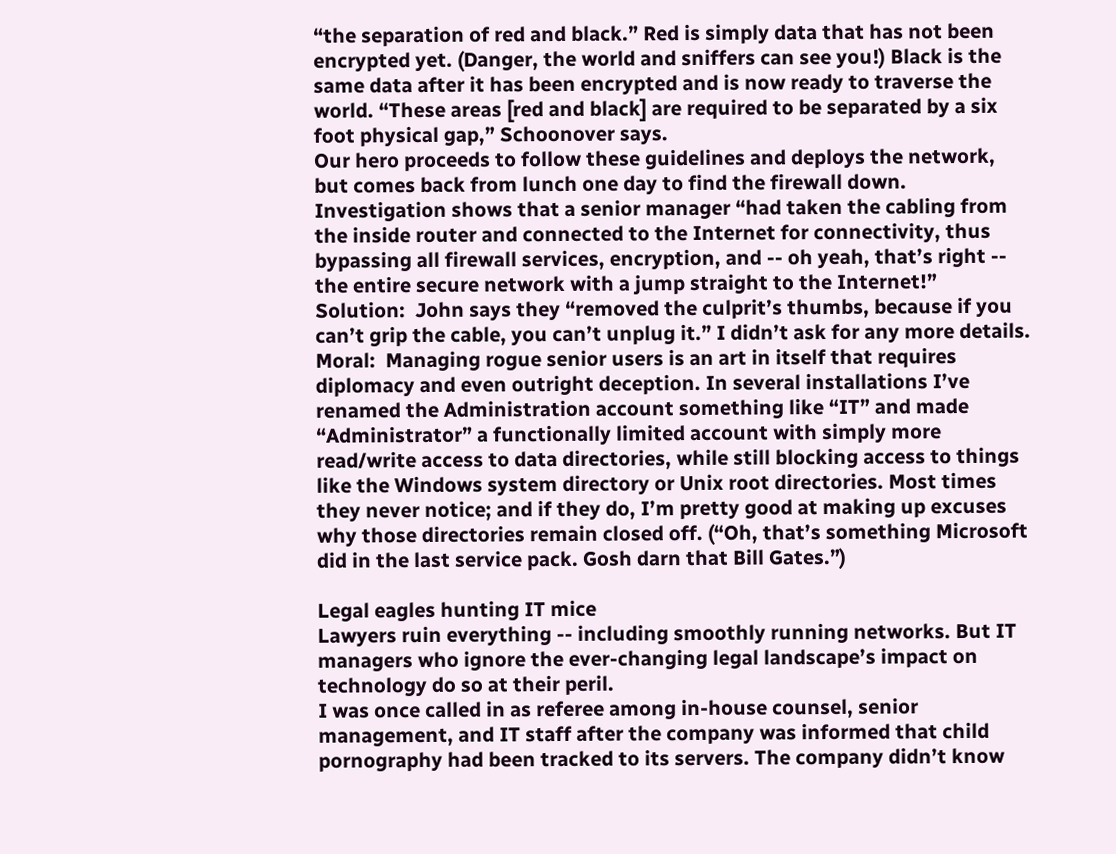“the separation of red and black.” Red is simply data that has not been encrypted yet. (Danger, the world and sniffers can see you!) Black is the same data after it has been encrypted and is now ready to traverse the world. “These areas [red and black] are required to be separated by a six foot physical gap,” Schoonover says.
Our hero proceeds to follow these guidelines and deploys the network, but comes back from lunch one day to find the firewall down. Investigation shows that a senior manager “had taken the cabling from the inside router and connected to the Internet for connectivity, thus bypassing all firewall services, encryption, and -- oh yeah, that’s right -- the entire secure network with a jump straight to the Internet!”
Solution:  John says they “removed the culprit’s thumbs, because if you can’t grip the cable, you can’t unplug it.” I didn’t ask for any more details.
Moral:  Managing rogue senior users is an art in itself that requires diplomacy and even outright deception. In several installations I’ve renamed the Administration account something like “IT” and made “Administrator” a functionally limited account with simply more read/write access to data directories, while still blocking access to things like the Windows system directory or Unix root directories. Most times they never notice; and if they do, I’m pretty good at making up excuses why those directories remain closed off. (“Oh, that’s something Microsoft did in the last service pack. Gosh darn that Bill Gates.”)

Legal eagles hunting IT mice
Lawyers ruin everything -- including smoothly running networks. But IT managers who ignore the ever-changing legal landscape’s impact on technology do so at their peril.
I was once called in as referee among in-house counsel, senior management, and IT staff after the company was informed that child pornography had been tracked to its servers. The company didn’t know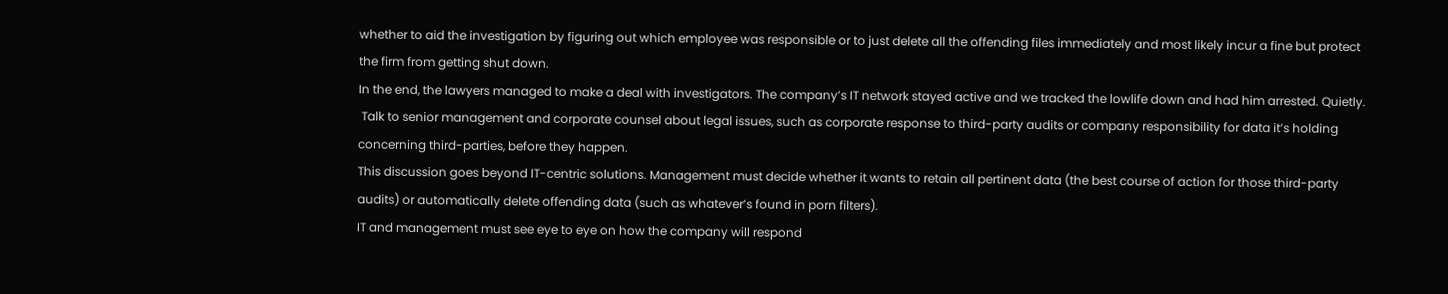whether to aid the investigation by figuring out which employee was responsible or to just delete all the offending files immediately and most likely incur a fine but protect the firm from getting shut down.
In the end, the lawyers managed to make a deal with investigators. The company’s IT network stayed active and we tracked the lowlife down and had him arrested. Quietly.
 Talk to senior management and corporate counsel about legal issues, such as corporate response to third-party audits or company responsibility for data it’s holding concerning third-parties, before they happen.
This discussion goes beyond IT-centric solutions. Management must decide whether it wants to retain all pertinent data (the best course of action for those third-party audits) or automatically delete offending data (such as whatever’s found in porn filters).
IT and management must see eye to eye on how the company will respond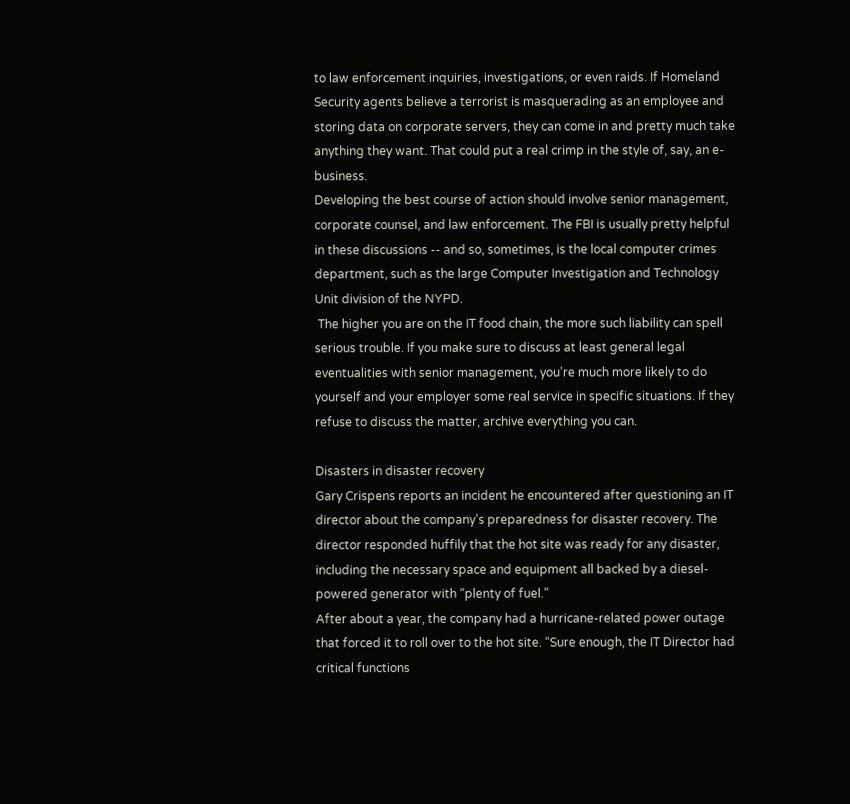to law enforcement inquiries, investigations, or even raids. If Homeland Security agents believe a terrorist is masquerading as an employee and storing data on corporate servers, they can come in and pretty much take anything they want. That could put a real crimp in the style of, say, an e-business.
Developing the best course of action should involve senior management, corporate counsel, and law enforcement. The FBI is usually pretty helpful in these discussions -- and so, sometimes, is the local computer crimes department, such as the large Computer Investigation and Technology Unit division of the NYPD.
 The higher you are on the IT food chain, the more such liability can spell serious trouble. If you make sure to discuss at least general legal eventualities with senior management, you’re much more likely to do yourself and your employer some real service in specific situations. If they refuse to discuss the matter, archive everything you can.

Disasters in disaster recovery
Gary Crispens reports an incident he encountered after questioning an IT director about the company’s preparedness for disaster recovery. The director responded huffily that the hot site was ready for any disaster, including the necessary space and equipment all backed by a diesel-powered generator with “plenty of fuel.”
After about a year, the company had a hurricane-related power outage that forced it to roll over to the hot site. “Sure enough, the IT Director had critical functions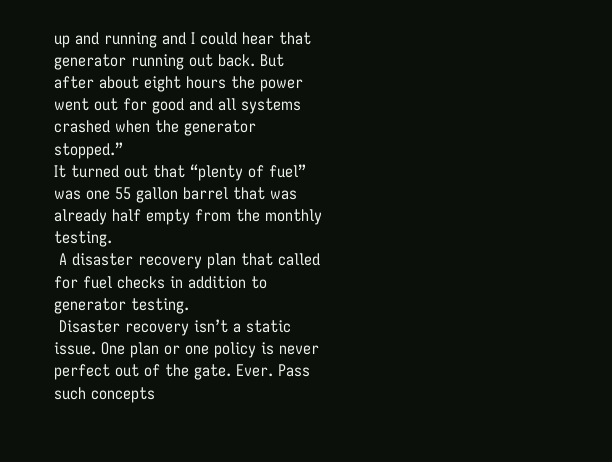up and running and I could hear that generator running out back. But after about eight hours the power went out for good and all systems crashed when the generator stopped.”
It turned out that “plenty of fuel” was one 55 gallon barrel that was already half empty from the monthly testing.
 A disaster recovery plan that called for fuel checks in addition to generator testing.
 Disaster recovery isn’t a static issue. One plan or one policy is never perfect out of the gate. Ever. Pass such concepts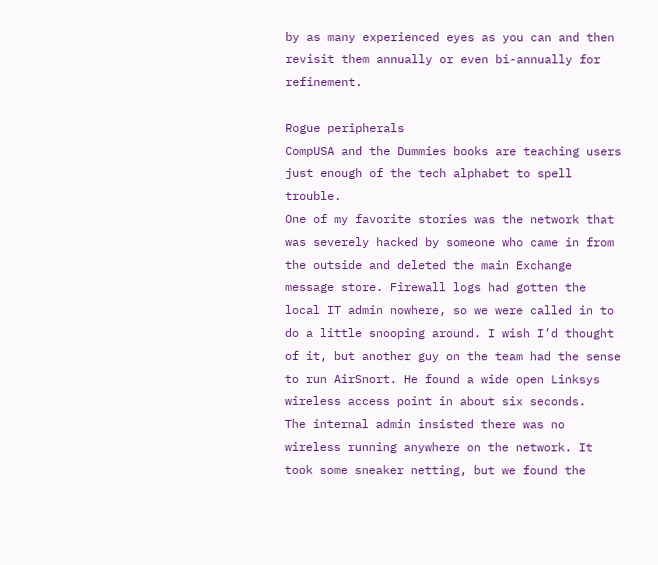by as many experienced eyes as you can and then revisit them annually or even bi-annually for refinement.

Rogue peripherals
CompUSA and the Dummies books are teaching users just enough of the tech alphabet to spell trouble.
One of my favorite stories was the network that was severely hacked by someone who came in from the outside and deleted the main Exchange message store. Firewall logs had gotten the local IT admin nowhere, so we were called in to do a little snooping around. I wish I’d thought of it, but another guy on the team had the sense to run AirSnort. He found a wide open Linksys wireless access point in about six seconds.
The internal admin insisted there was no wireless running anywhere on the network. It took some sneaker netting, but we found the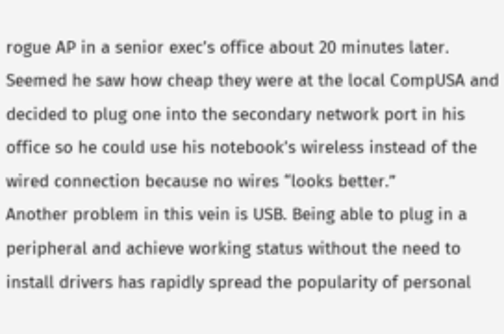rogue AP in a senior exec’s office about 20 minutes later. Seemed he saw how cheap they were at the local CompUSA and decided to plug one into the secondary network port in his office so he could use his notebook’s wireless instead of the wired connection because no wires “looks better.”
Another problem in this vein is USB. Being able to plug in a peripheral and achieve working status without the need to install drivers has rapidly spread the popularity of personal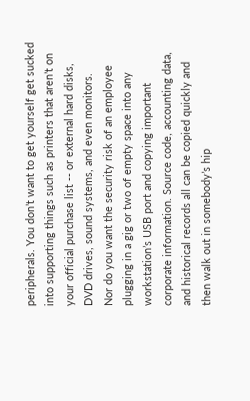peripherals. You don’t want to get yourself get sucked into supporting things such as printers that aren’t on your official purchase list -- or external hard disks, DVD drives, sound systems, and even monitors.
Nor do you want the security risk of an employee plugging in a gig or two of empty space into any workstation’s USB port and copying important corporate information. Source code, accounting data, and historical records all can be copied quickly and then walk out in somebody’s hip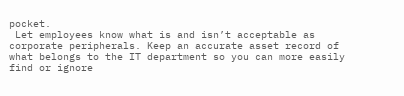pocket.
 Let employees know what is and isn’t acceptable as corporate peripherals. Keep an accurate asset record of what belongs to the IT department so you can more easily find or ignore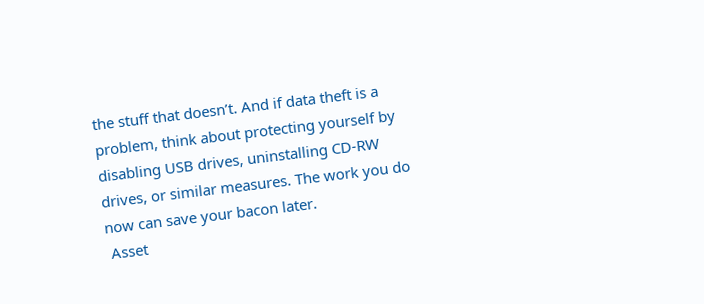the stuff that doesn’t. And if data theft is a problem, think about protecting yourself by disabling USB drives, uninstalling CD-RW drives, or similar measures. The work you do now can save your bacon later.
 Asset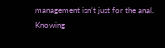management isn’t just for the anal. Knowing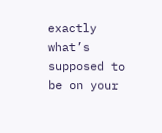exactly what’s supposed to be on your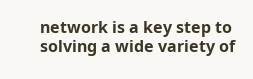network is a key step to solving a wide variety of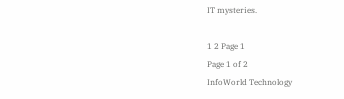IT mysteries.

1 2 Page 1
Page 1 of 2
InfoWorld Technology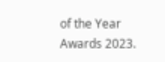of the Year Awards 2023.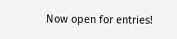Now open for entries!